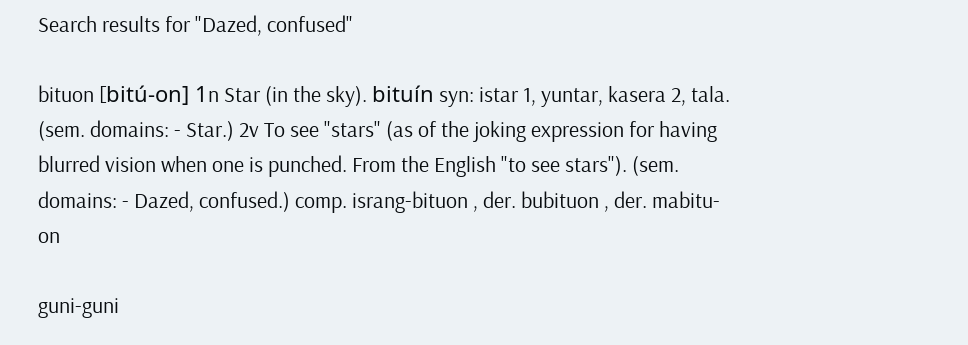Search results for "Dazed, confused"

bituon [bitú-on] 1n Star (in the sky). bituín syn: istar 1, yuntar, kasera 2, tala. (sem. domains: - Star.) 2v To see "stars" (as of the joking expression for having blurred vision when one is punched. From the English "to see stars"). (sem. domains: - Dazed, confused.) comp. israng-bituon , der. bubituon , der. mabitu-on

guni-guni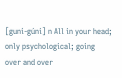[guni-gúni] n All in your head; only psychological; going over and over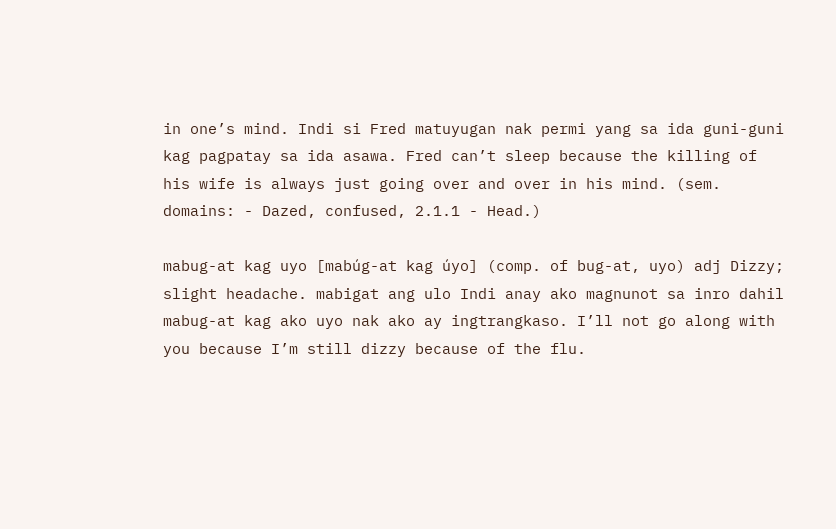in one’s mind. Indi si Fred matuyugan nak permi yang sa ida guni-guni kag pagpatay sa ida asawa. Fred can’t sleep because the killing of his wife is always just going over and over in his mind. (sem. domains: - Dazed, confused, 2.1.1 - Head.)

mabug-at kag uyo [mabúg-at kag úyo] (comp. of bug-at, uyo) adj Dizzy; slight headache. mabigat ang ulo Indi anay ako magnunot sa inro dahil mabug-at kag ako uyo nak ako ay ingtrangkaso. I’ll not go along with you because I’m still dizzy because of the flu.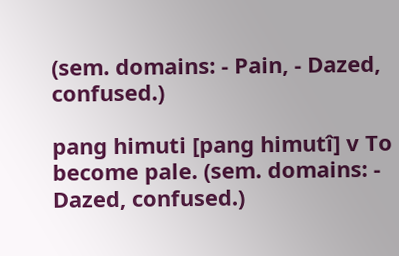(sem. domains: - Pain, - Dazed, confused.)

pang himuti [pang himutî] v To become pale. (sem. domains: - Dazed, confused.)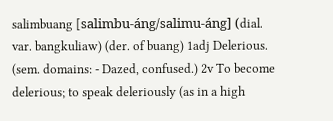salimbuang [salimbu-áng/salimu-áng] (dial. var. bangkuliaw) (der. of buang) 1adj Delerious. (sem. domains: - Dazed, confused.) 2v To become delerious; to speak deleriously (as in a high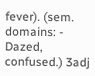fever). (sem. domains: - Dazed, confused.) 3adj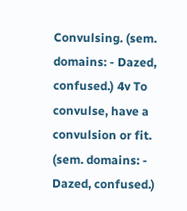Convulsing. (sem. domains: - Dazed, confused.) 4v To convulse, have a convulsion or fit. (sem. domains: - Dazed, confused.)